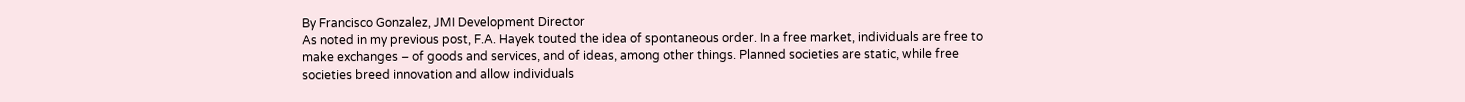By Francisco Gonzalez, JMI Development Director
As noted in my previous post, F.A. Hayek touted the idea of spontaneous order. In a free market, individuals are free to make exchanges – of goods and services, and of ideas, among other things. Planned societies are static, while free societies breed innovation and allow individuals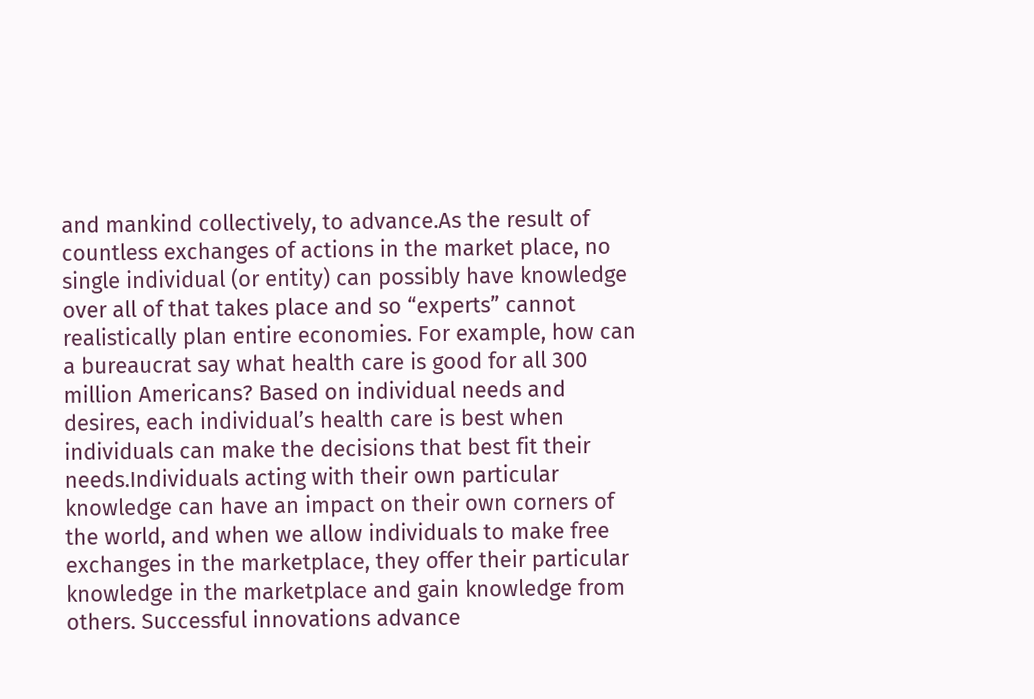and mankind collectively, to advance.As the result of countless exchanges of actions in the market place, no single individual (or entity) can possibly have knowledge over all of that takes place and so “experts” cannot realistically plan entire economies. For example, how can a bureaucrat say what health care is good for all 300 million Americans? Based on individual needs and desires, each individual’s health care is best when individuals can make the decisions that best fit their needs.Individuals acting with their own particular knowledge can have an impact on their own corners of the world, and when we allow individuals to make free exchanges in the marketplace, they offer their particular knowledge in the marketplace and gain knowledge from others. Successful innovations advance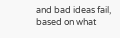and bad ideas fail, based on what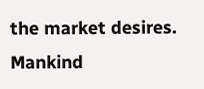the market desires. Mankind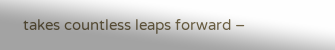takes countless leaps forward –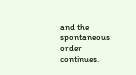and the spontaneous order continues.